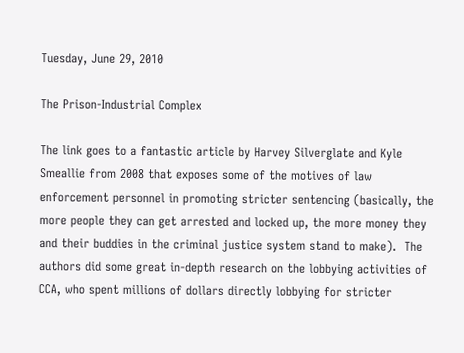Tuesday, June 29, 2010

The Prison-Industrial Complex

The link goes to a fantastic article by Harvey Silverglate and Kyle Smeallie from 2008 that exposes some of the motives of law enforcement personnel in promoting stricter sentencing (basically, the more people they can get arrested and locked up, the more money they and their buddies in the criminal justice system stand to make).  The authors did some great in-depth research on the lobbying activities of CCA, who spent millions of dollars directly lobbying for stricter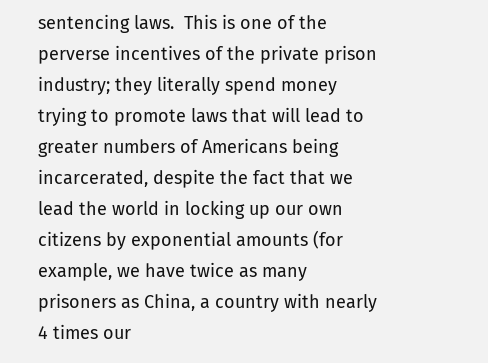sentencing laws.  This is one of the perverse incentives of the private prison industry; they literally spend money trying to promote laws that will lead to greater numbers of Americans being incarcerated, despite the fact that we lead the world in locking up our own citizens by exponential amounts (for example, we have twice as many prisoners as China, a country with nearly 4 times our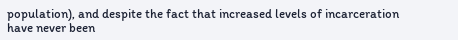population), and despite the fact that increased levels of incarceration have never been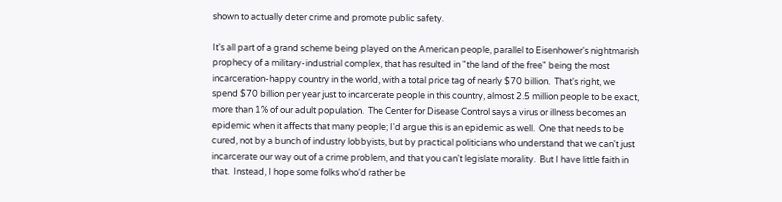shown to actually deter crime and promote public safety.

It's all part of a grand scheme being played on the American people, parallel to Eisenhower's nightmarish prophecy of a military-industrial complex, that has resulted in "the land of the free" being the most incarceration-happy country in the world, with a total price tag of nearly $70 billion.  That's right, we spend $70 billion per year just to incarcerate people in this country, almost 2.5 million people to be exact, more than 1% of our adult population.  The Center for Disease Control says a virus or illness becomes an epidemic when it affects that many people; I'd argue this is an epidemic as well.  One that needs to be cured, not by a bunch of industry lobbyists, but by practical politicians who understand that we can't just incarcerate our way out of a crime problem, and that you can't legislate morality.  But I have little faith in that.  Instead, I hope some folks who'd rather be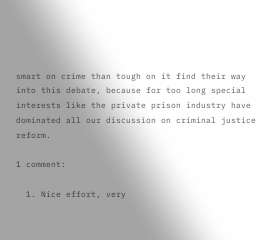smart on crime than tough on it find their way into this debate, because for too long special interests like the private prison industry have dominated all our discussion on criminal justice reform.

1 comment:

  1. Nice effort, very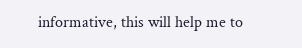informative, this will help me to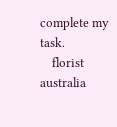complete my task.
    florist australia